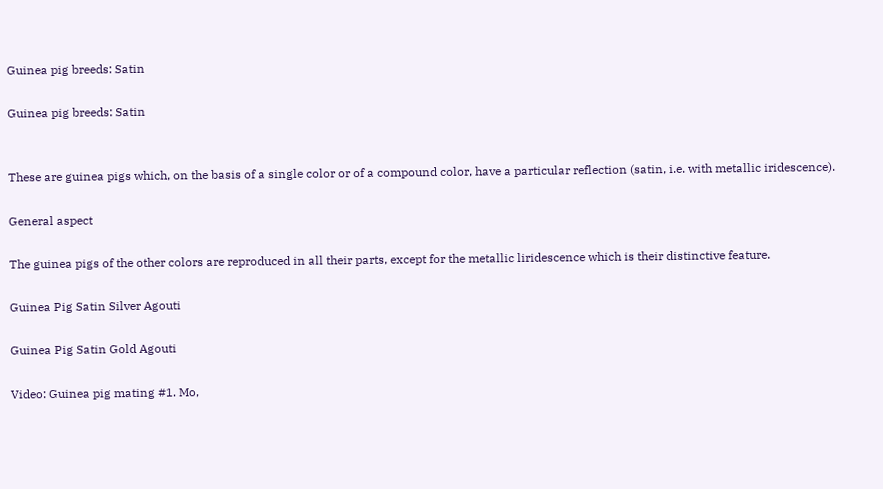Guinea pig breeds: Satin

Guinea pig breeds: Satin


These are guinea pigs which, on the basis of a single color or of a compound color, have a particular reflection (satin, i.e. with metallic iridescence).

General aspect

The guinea pigs of the other colors are reproduced in all their parts, except for the metallic liridescence which is their distinctive feature.

Guinea Pig Satin Silver Agouti

Guinea Pig Satin Gold Agouti

Video: Guinea pig mating #1. Mo,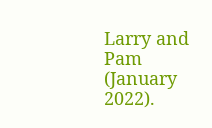Larry and Pam (January 2022).